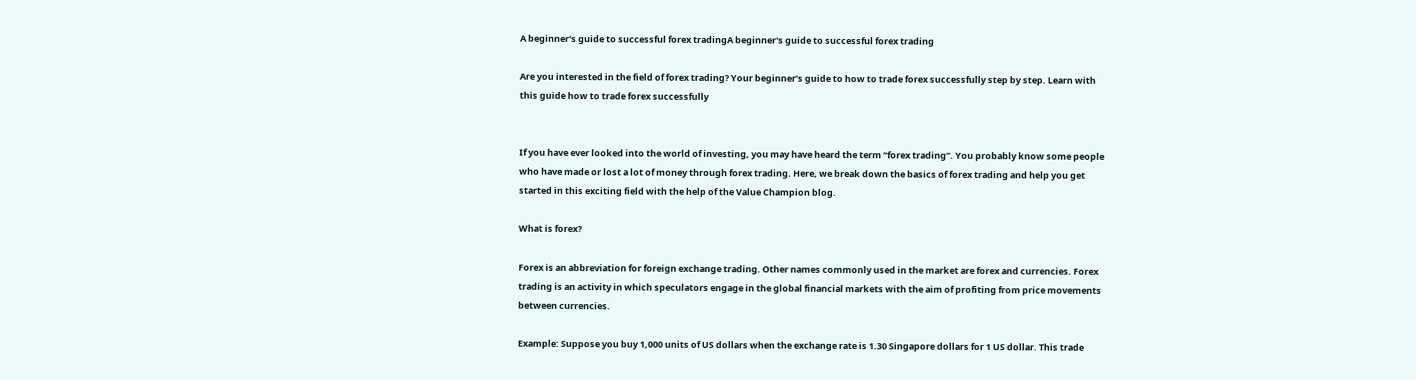A beginner's guide to successful forex tradingA beginner's guide to successful forex trading

Are you interested in the field of forex trading? Your beginner’s guide to how to trade forex successfully step by step. Learn with this guide how to trade forex successfully


If you have ever looked into the world of investing, you may have heard the term “forex trading”. You probably know some people who have made or lost a lot of money through forex trading. Here, we break down the basics of forex trading and help you get started in this exciting field with the help of the Value Champion blog.

What is forex?

Forex is an abbreviation for foreign exchange trading. Other names commonly used in the market are forex and currencies. Forex trading is an activity in which speculators engage in the global financial markets with the aim of profiting from price movements between currencies.

Example: Suppose you buy 1,000 units of US dollars when the exchange rate is 1.30 Singapore dollars for 1 US dollar. This trade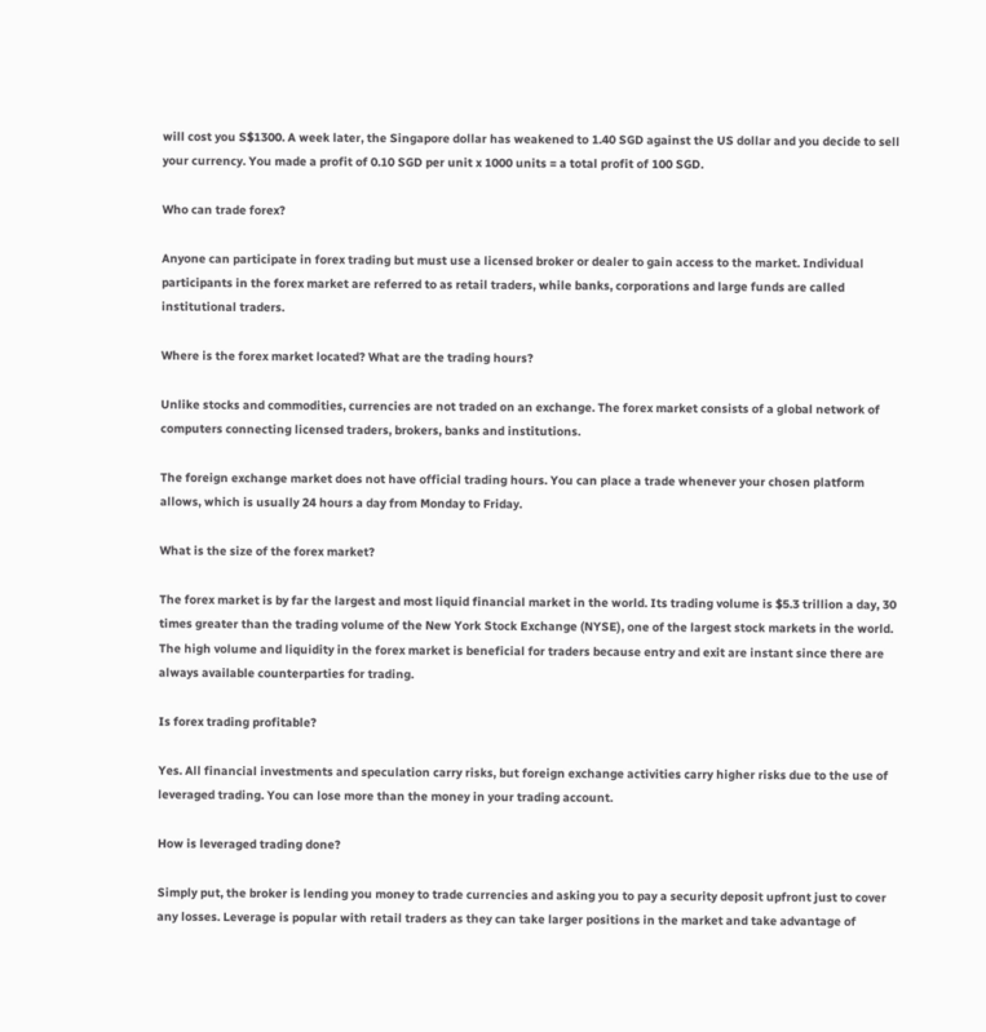will cost you S$1300. A week later, the Singapore dollar has weakened to 1.40 SGD against the US dollar and you decide to sell your currency. You made a profit of 0.10 SGD per unit x 1000 units = a total profit of 100 SGD.

Who can trade forex?

Anyone can participate in forex trading but must use a licensed broker or dealer to gain access to the market. Individual participants in the forex market are referred to as retail traders, while banks, corporations and large funds are called institutional traders.

Where is the forex market located? What are the trading hours?

Unlike stocks and commodities, currencies are not traded on an exchange. The forex market consists of a global network of computers connecting licensed traders, brokers, banks and institutions.

The foreign exchange market does not have official trading hours. You can place a trade whenever your chosen platform allows, which is usually 24 hours a day from Monday to Friday.

What is the size of the forex market?

The forex market is by far the largest and most liquid financial market in the world. Its trading volume is $5.3 trillion a day, 30 times greater than the trading volume of the New York Stock Exchange (NYSE), one of the largest stock markets in the world. The high volume and liquidity in the forex market is beneficial for traders because entry and exit are instant since there are always available counterparties for trading.

Is forex trading profitable?

Yes. All financial investments and speculation carry risks, but foreign exchange activities carry higher risks due to the use of leveraged trading. You can lose more than the money in your trading account.

How is leveraged trading done?

Simply put, the broker is lending you money to trade currencies and asking you to pay a security deposit upfront just to cover any losses. Leverage is popular with retail traders as they can take larger positions in the market and take advantage of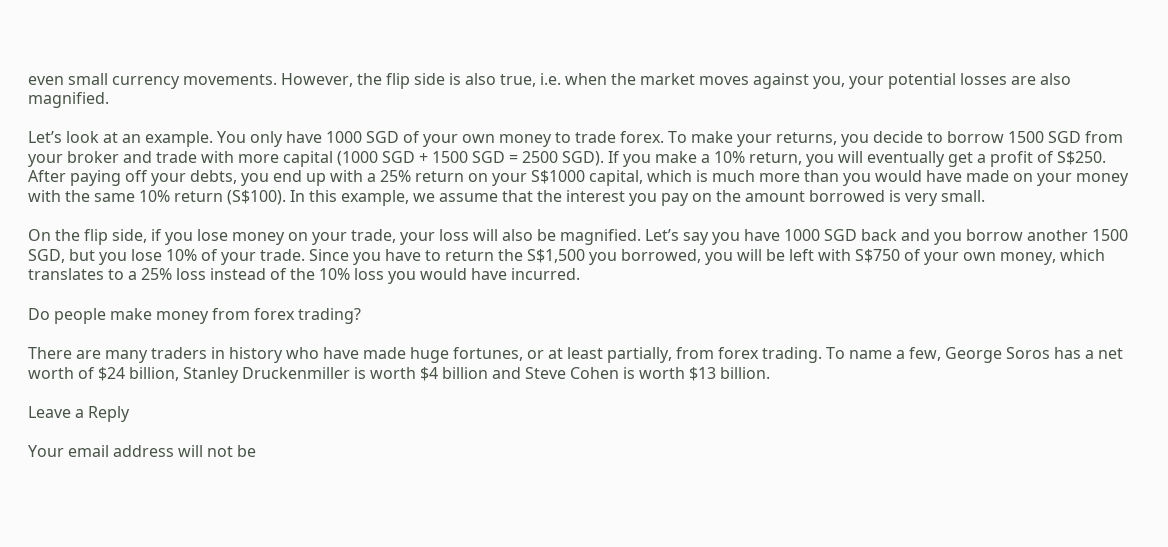even small currency movements. However, the flip side is also true, i.e. when the market moves against you, your potential losses are also magnified.

Let’s look at an example. You only have 1000 SGD of your own money to trade forex. To make your returns, you decide to borrow 1500 SGD from your broker and trade with more capital (1000 SGD + 1500 SGD = 2500 SGD). If you make a 10% return, you will eventually get a profit of S$250. After paying off your debts, you end up with a 25% return on your S$1000 capital, which is much more than you would have made on your money with the same 10% return (S$100). In this example, we assume that the interest you pay on the amount borrowed is very small.

On the flip side, if you lose money on your trade, your loss will also be magnified. Let’s say you have 1000 SGD back and you borrow another 1500 SGD, but you lose 10% of your trade. Since you have to return the S$1,500 you borrowed, you will be left with S$750 of your own money, which translates to a 25% loss instead of the 10% loss you would have incurred.

Do people make money from forex trading?

There are many traders in history who have made huge fortunes, or at least partially, from forex trading. To name a few, George Soros has a net worth of $24 billion, Stanley Druckenmiller is worth $4 billion and Steve Cohen is worth $13 billion.

Leave a Reply

Your email address will not be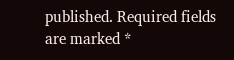published. Required fields are marked *